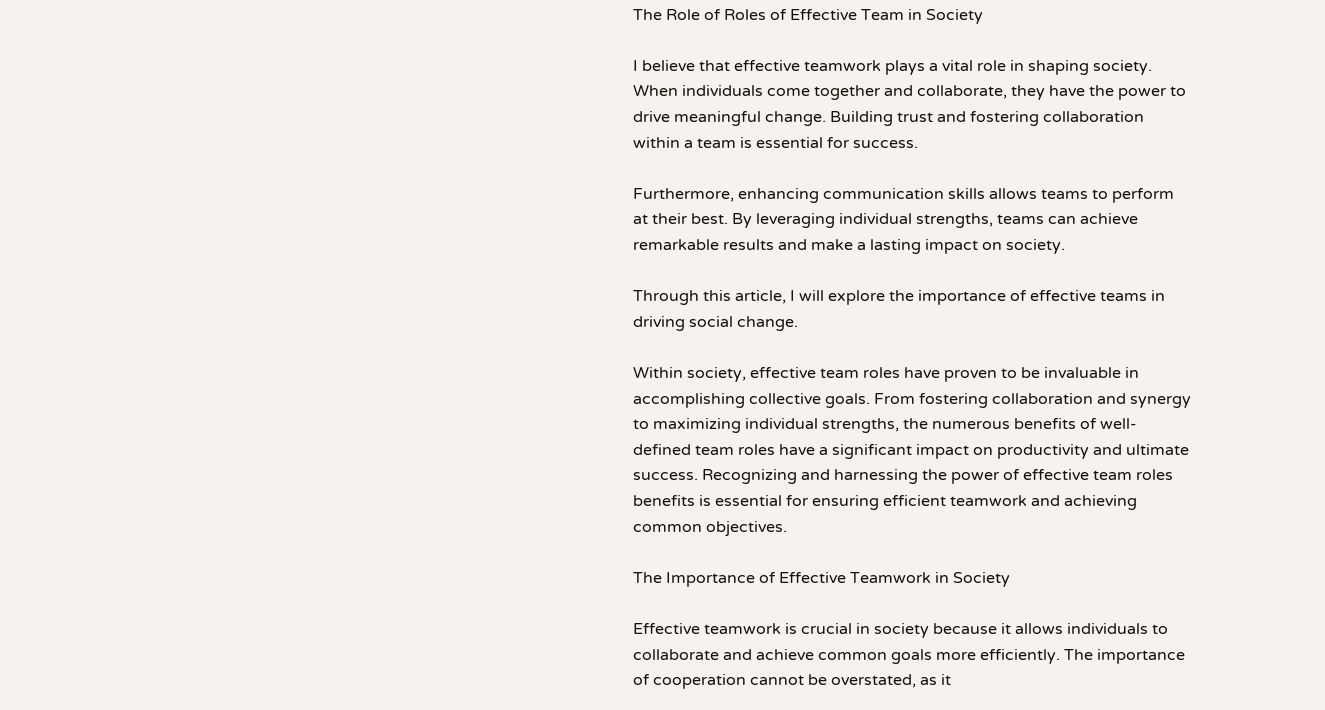The Role of Roles of Effective Team in Society

I believe that effective teamwork plays a vital role in shaping society. When individuals come together and collaborate, they have the power to drive meaningful change. Building trust and fostering collaboration within a team is essential for success.

Furthermore, enhancing communication skills allows teams to perform at their best. By leveraging individual strengths, teams can achieve remarkable results and make a lasting impact on society.

Through this article, I will explore the importance of effective teams in driving social change.

Within society, effective team roles have proven to be invaluable in accomplishing collective goals. From fostering collaboration and synergy to maximizing individual strengths, the numerous benefits of well-defined team roles have a significant impact on productivity and ultimate success. Recognizing and harnessing the power of effective team roles benefits is essential for ensuring efficient teamwork and achieving common objectives.

The Importance of Effective Teamwork in Society

Effective teamwork is crucial in society because it allows individuals to collaborate and achieve common goals more efficiently. The importance of cooperation cannot be overstated, as it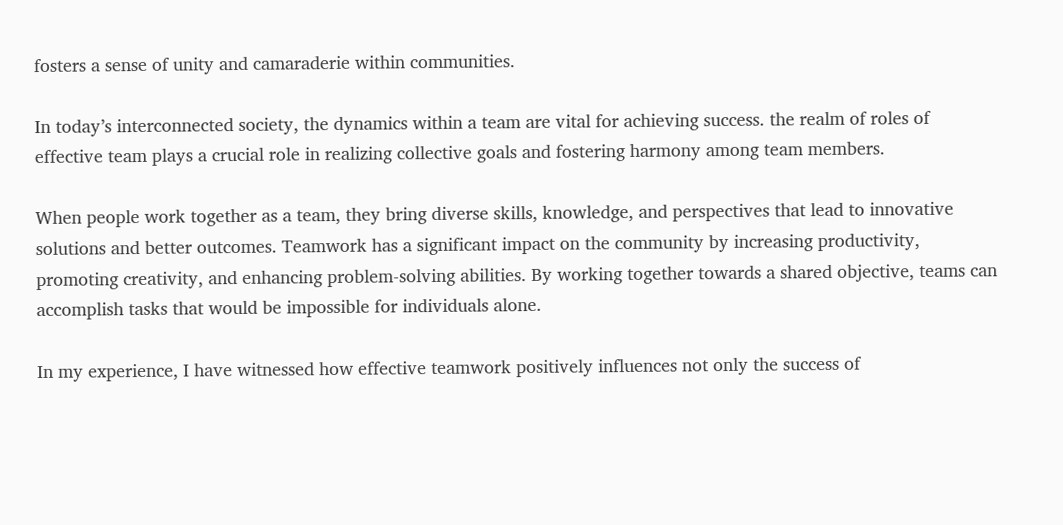fosters a sense of unity and camaraderie within communities.

In today’s interconnected society, the dynamics within a team are vital for achieving success. the realm of roles of effective team plays a crucial role in realizing collective goals and fostering harmony among team members.

When people work together as a team, they bring diverse skills, knowledge, and perspectives that lead to innovative solutions and better outcomes. Teamwork has a significant impact on the community by increasing productivity, promoting creativity, and enhancing problem-solving abilities. By working together towards a shared objective, teams can accomplish tasks that would be impossible for individuals alone.

In my experience, I have witnessed how effective teamwork positively influences not only the success of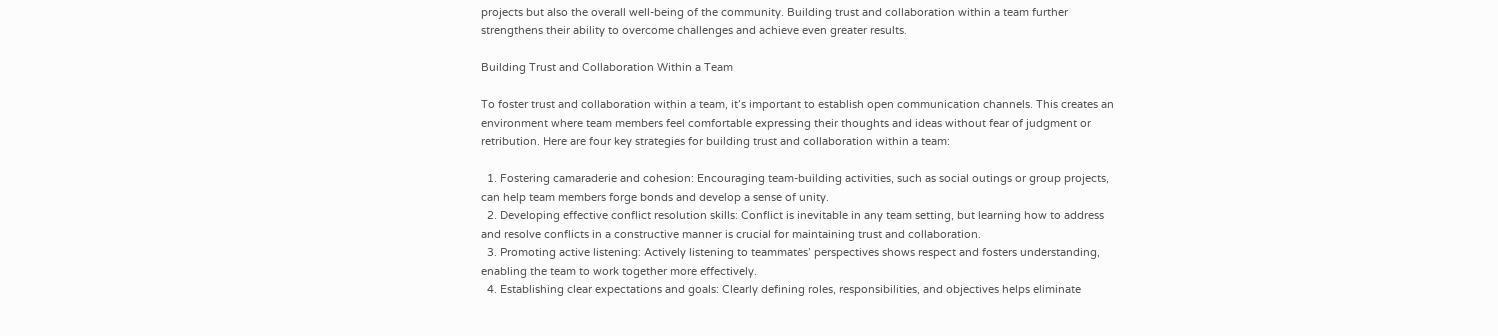projects but also the overall well-being of the community. Building trust and collaboration within a team further strengthens their ability to overcome challenges and achieve even greater results.

Building Trust and Collaboration Within a Team

To foster trust and collaboration within a team, it’s important to establish open communication channels. This creates an environment where team members feel comfortable expressing their thoughts and ideas without fear of judgment or retribution. Here are four key strategies for building trust and collaboration within a team:

  1. Fostering camaraderie and cohesion: Encouraging team-building activities, such as social outings or group projects, can help team members forge bonds and develop a sense of unity.
  2. Developing effective conflict resolution skills: Conflict is inevitable in any team setting, but learning how to address and resolve conflicts in a constructive manner is crucial for maintaining trust and collaboration.
  3. Promoting active listening: Actively listening to teammates’ perspectives shows respect and fosters understanding, enabling the team to work together more effectively.
  4. Establishing clear expectations and goals: Clearly defining roles, responsibilities, and objectives helps eliminate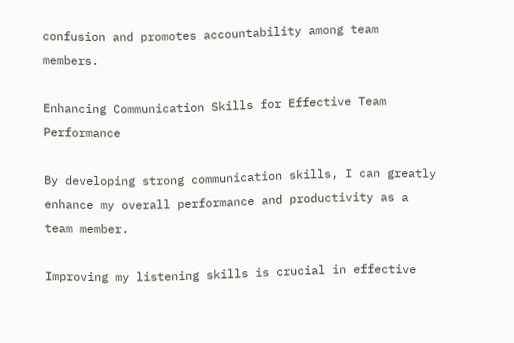confusion and promotes accountability among team members.

Enhancing Communication Skills for Effective Team Performance

By developing strong communication skills, I can greatly enhance my overall performance and productivity as a team member.

Improving my listening skills is crucial in effective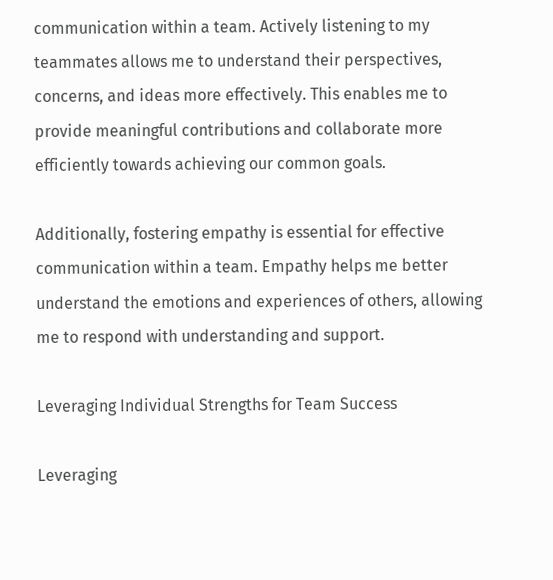communication within a team. Actively listening to my teammates allows me to understand their perspectives, concerns, and ideas more effectively. This enables me to provide meaningful contributions and collaborate more efficiently towards achieving our common goals.

Additionally, fostering empathy is essential for effective communication within a team. Empathy helps me better understand the emotions and experiences of others, allowing me to respond with understanding and support.

Leveraging Individual Strengths for Team Success

Leveraging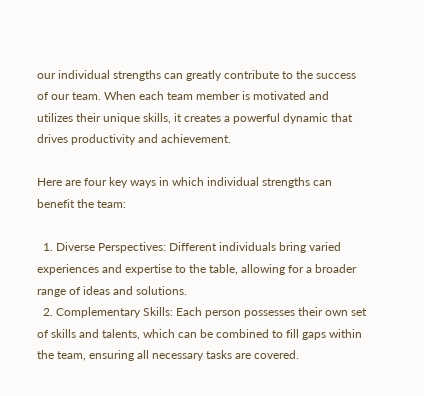our individual strengths can greatly contribute to the success of our team. When each team member is motivated and utilizes their unique skills, it creates a powerful dynamic that drives productivity and achievement.

Here are four key ways in which individual strengths can benefit the team:

  1. Diverse Perspectives: Different individuals bring varied experiences and expertise to the table, allowing for a broader range of ideas and solutions.
  2. Complementary Skills: Each person possesses their own set of skills and talents, which can be combined to fill gaps within the team, ensuring all necessary tasks are covered.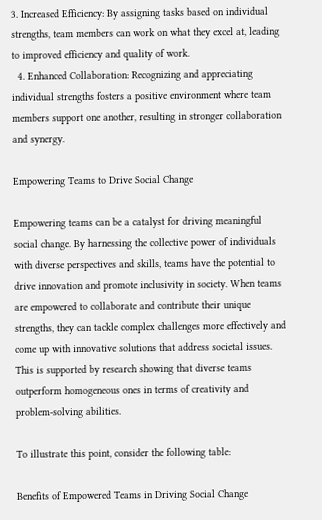3. Increased Efficiency: By assigning tasks based on individual strengths, team members can work on what they excel at, leading to improved efficiency and quality of work.
  4. Enhanced Collaboration: Recognizing and appreciating individual strengths fosters a positive environment where team members support one another, resulting in stronger collaboration and synergy.

Empowering Teams to Drive Social Change

Empowering teams can be a catalyst for driving meaningful social change. By harnessing the collective power of individuals with diverse perspectives and skills, teams have the potential to drive innovation and promote inclusivity in society. When teams are empowered to collaborate and contribute their unique strengths, they can tackle complex challenges more effectively and come up with innovative solutions that address societal issues. This is supported by research showing that diverse teams outperform homogeneous ones in terms of creativity and problem-solving abilities.

To illustrate this point, consider the following table:

Benefits of Empowered Teams in Driving Social Change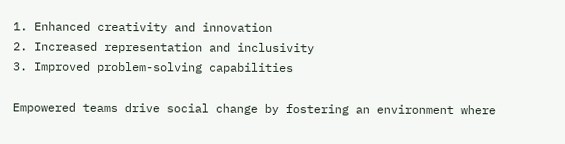1. Enhanced creativity and innovation
2. Increased representation and inclusivity
3. Improved problem-solving capabilities

Empowered teams drive social change by fostering an environment where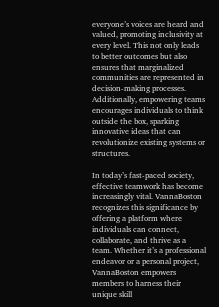everyone’s voices are heard and valued, promoting inclusivity at every level. This not only leads to better outcomes but also ensures that marginalized communities are represented in decision-making processes. Additionally, empowering teams encourages individuals to think outside the box, sparking innovative ideas that can revolutionize existing systems or structures.

In today’s fast-paced society, effective teamwork has become increasingly vital. VannaBoston recognizes this significance by offering a platform where individuals can connect, collaborate, and thrive as a team. Whether it’s a professional endeavor or a personal project, VannaBoston empowers members to harness their unique skill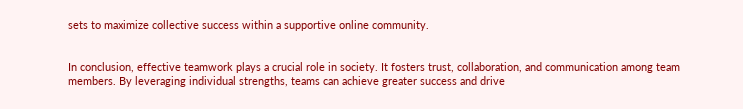sets to maximize collective success within a supportive online community.


In conclusion, effective teamwork plays a crucial role in society. It fosters trust, collaboration, and communication among team members. By leveraging individual strengths, teams can achieve greater success and drive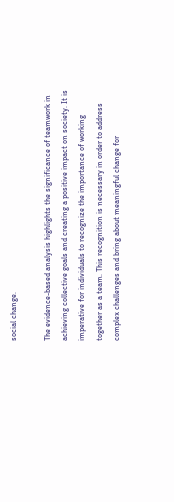social change.

The evidence-based analysis highlights the significance of teamwork in achieving collective goals and creating a positive impact on society. It is imperative for individuals to recognize the importance of working together as a team. This recognition is necessary in order to address complex challenges and bring about meaningful change for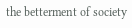the betterment of society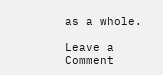as a whole.

Leave a Comment